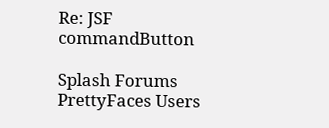Re: JSF commandButton

Splash Forums PrettyFaces Users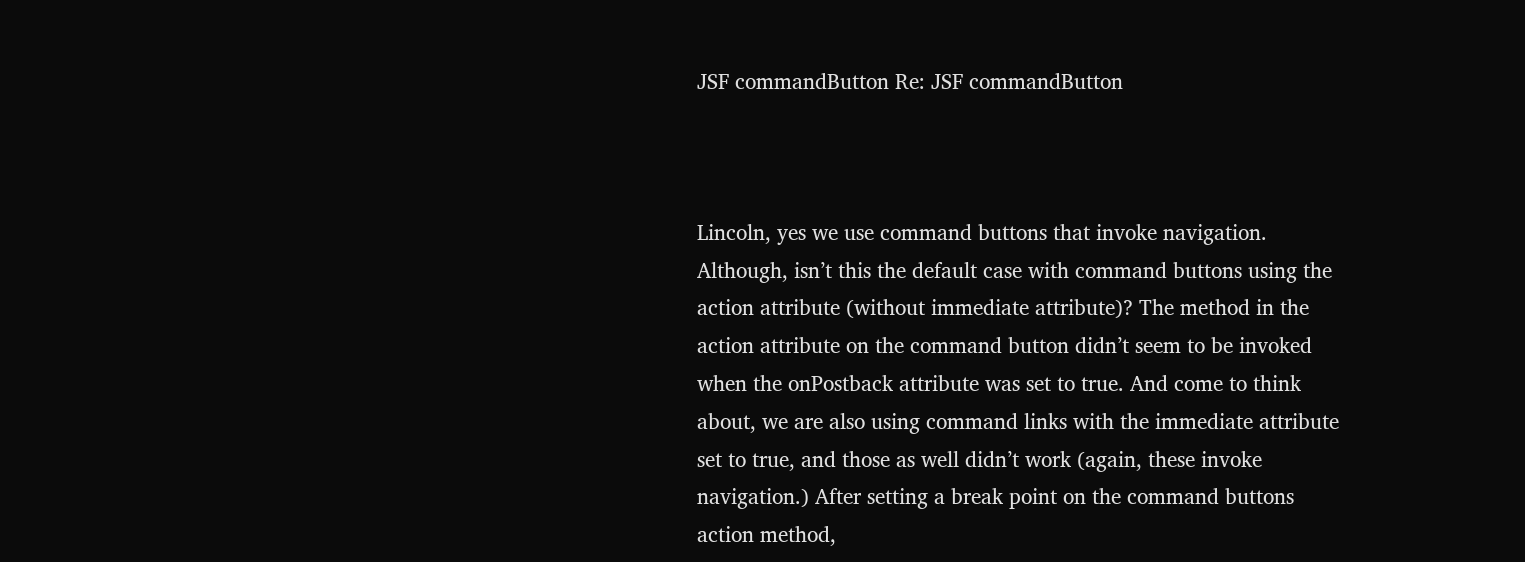JSF commandButton Re: JSF commandButton



Lincoln, yes we use command buttons that invoke navigation. Although, isn’t this the default case with command buttons using the action attribute (without immediate attribute)? The method in the action attribute on the command button didn’t seem to be invoked when the onPostback attribute was set to true. And come to think about, we are also using command links with the immediate attribute set to true, and those as well didn’t work (again, these invoke navigation.) After setting a break point on the command buttons action method,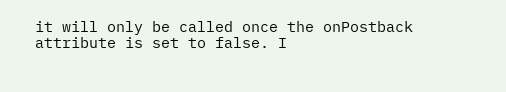it will only be called once the onPostback attribute is set to false. I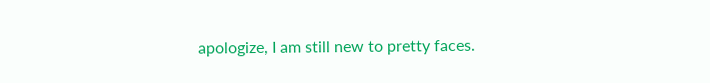apologize, I am still new to pretty faces.